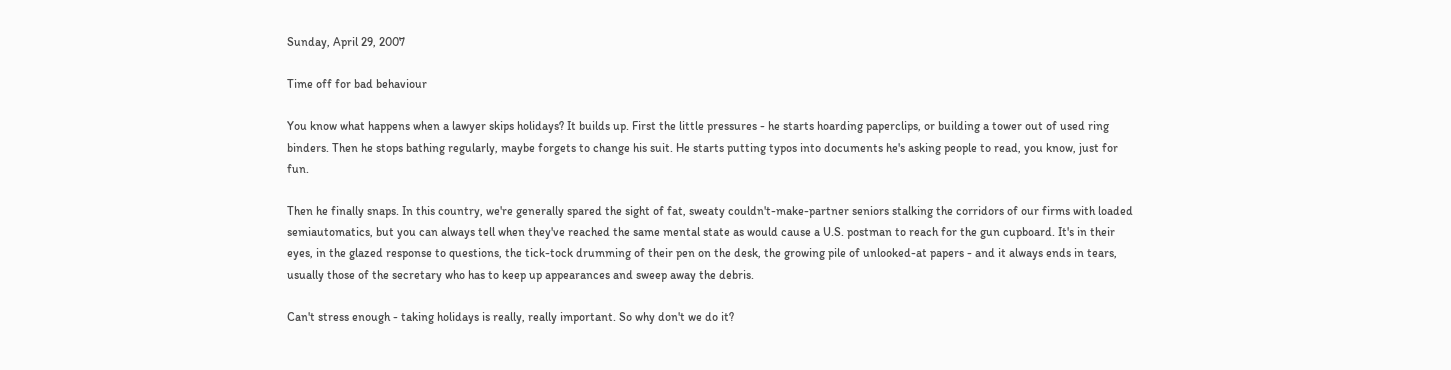Sunday, April 29, 2007

Time off for bad behaviour

You know what happens when a lawyer skips holidays? It builds up. First the little pressures - he starts hoarding paperclips, or building a tower out of used ring binders. Then he stops bathing regularly, maybe forgets to change his suit. He starts putting typos into documents he's asking people to read, you know, just for fun.

Then he finally snaps. In this country, we're generally spared the sight of fat, sweaty couldn't-make-partner seniors stalking the corridors of our firms with loaded semiautomatics, but you can always tell when they've reached the same mental state as would cause a U.S. postman to reach for the gun cupboard. It's in their eyes, in the glazed response to questions, the tick-tock drumming of their pen on the desk, the growing pile of unlooked-at papers - and it always ends in tears, usually those of the secretary who has to keep up appearances and sweep away the debris.

Can't stress enough - taking holidays is really, really important. So why don't we do it?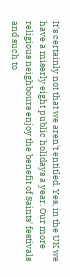It's certainly not that we aren't entitled. Yes, in the UK we have a miserly eight public holidays a year. Our more religious neighbours enjoy the benefit of Saints' festivals and such to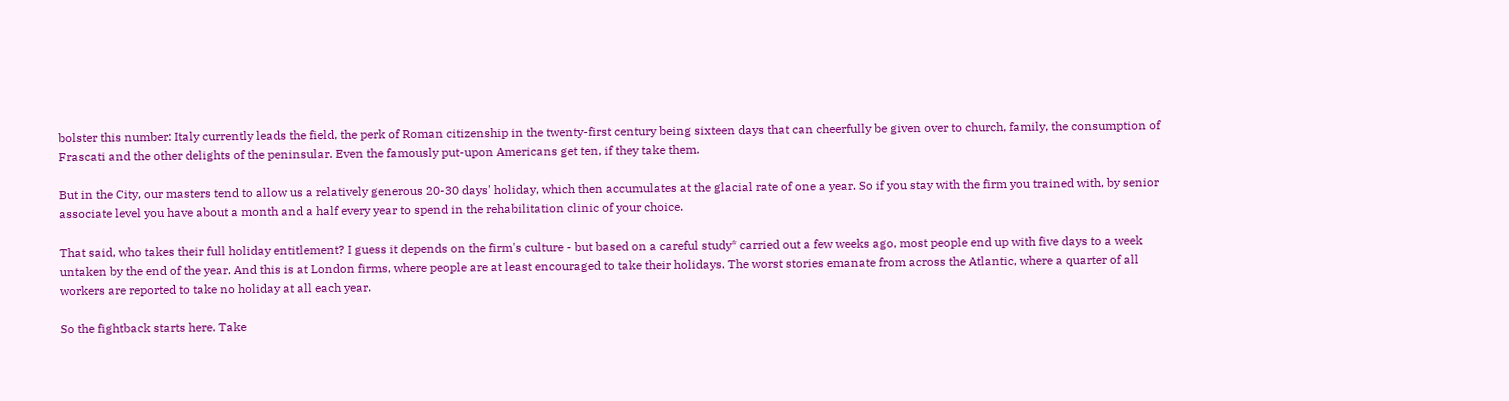bolster this number: Italy currently leads the field, the perk of Roman citizenship in the twenty-first century being sixteen days that can cheerfully be given over to church, family, the consumption of Frascati and the other delights of the peninsular. Even the famously put-upon Americans get ten, if they take them.

But in the City, our masters tend to allow us a relatively generous 20-30 days' holiday, which then accumulates at the glacial rate of one a year. So if you stay with the firm you trained with, by senior associate level you have about a month and a half every year to spend in the rehabilitation clinic of your choice.

That said, who takes their full holiday entitlement? I guess it depends on the firm's culture - but based on a careful study* carried out a few weeks ago, most people end up with five days to a week untaken by the end of the year. And this is at London firms, where people are at least encouraged to take their holidays. The worst stories emanate from across the Atlantic, where a quarter of all workers are reported to take no holiday at all each year.

So the fightback starts here. Take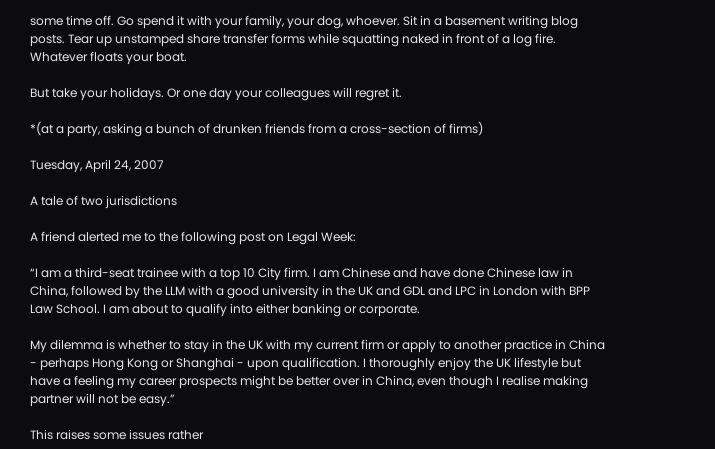some time off. Go spend it with your family, your dog, whoever. Sit in a basement writing blog posts. Tear up unstamped share transfer forms while squatting naked in front of a log fire. Whatever floats your boat.

But take your holidays. Or one day your colleagues will regret it.

*(at a party, asking a bunch of drunken friends from a cross-section of firms)

Tuesday, April 24, 2007

A tale of two jurisdictions

A friend alerted me to the following post on Legal Week:

“I am a third-seat trainee with a top 10 City firm. I am Chinese and have done Chinese law in China, followed by the LLM with a good university in the UK and GDL and LPC in London with BPP Law School. I am about to qualify into either banking or corporate.

My dilemma is whether to stay in the UK with my current firm or apply to another practice in China - perhaps Hong Kong or Shanghai - upon qualification. I thoroughly enjoy the UK lifestyle but have a feeling my career prospects might be better over in China, even though I realise making partner will not be easy.”

This raises some issues rather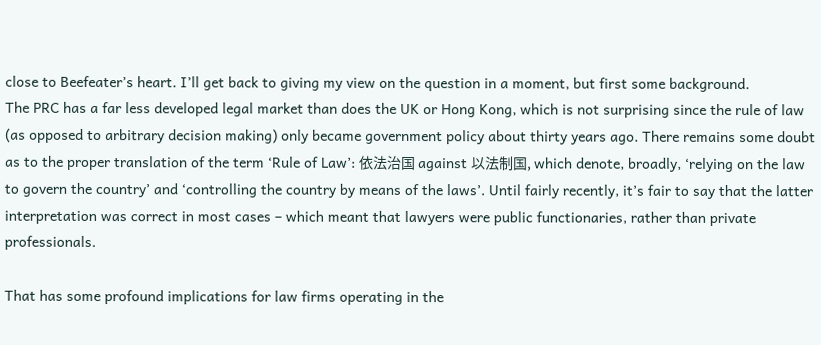close to Beefeater’s heart. I’ll get back to giving my view on the question in a moment, but first some background.
The PRC has a far less developed legal market than does the UK or Hong Kong, which is not surprising since the rule of law (as opposed to arbitrary decision making) only became government policy about thirty years ago. There remains some doubt as to the proper translation of the term ‘Rule of Law’: 依法治国 against 以法制国, which denote, broadly, ‘relying on the law to govern the country’ and ‘controlling the country by means of the laws’. Until fairly recently, it’s fair to say that the latter interpretation was correct in most cases – which meant that lawyers were public functionaries, rather than private professionals.

That has some profound implications for law firms operating in the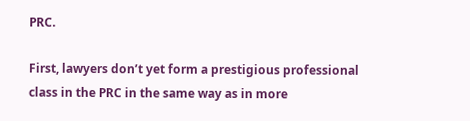PRC.

First, lawyers don’t yet form a prestigious professional class in the PRC in the same way as in more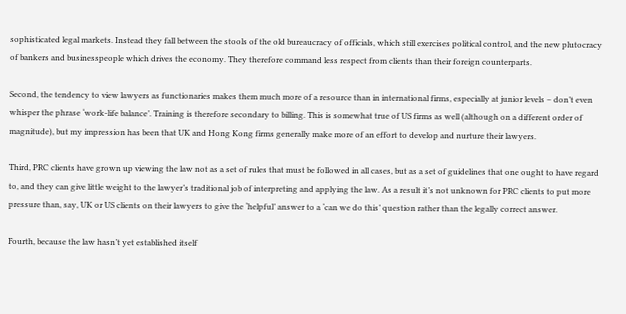sophisticated legal markets. Instead they fall between the stools of the old bureaucracy of officials, which still exercises political control, and the new plutocracy of bankers and businesspeople which drives the economy. They therefore command less respect from clients than their foreign counterparts.

Second, the tendency to view lawyers as functionaries makes them much more of a resource than in international firms, especially at junior levels – don’t even whisper the phrase ‘work-life balance’. Training is therefore secondary to billing. This is somewhat true of US firms as well (although on a different order of magnitude), but my impression has been that UK and Hong Kong firms generally make more of an effort to develop and nurture their lawyers.

Third, PRC clients have grown up viewing the law not as a set of rules that must be followed in all cases, but as a set of guidelines that one ought to have regard to, and they can give little weight to the lawyer’s traditional job of interpreting and applying the law. As a result it’s not unknown for PRC clients to put more pressure than, say, UK or US clients on their lawyers to give the ‘helpful’ answer to a ‘can we do this’ question rather than the legally correct answer.

Fourth, because the law hasn’t yet established itself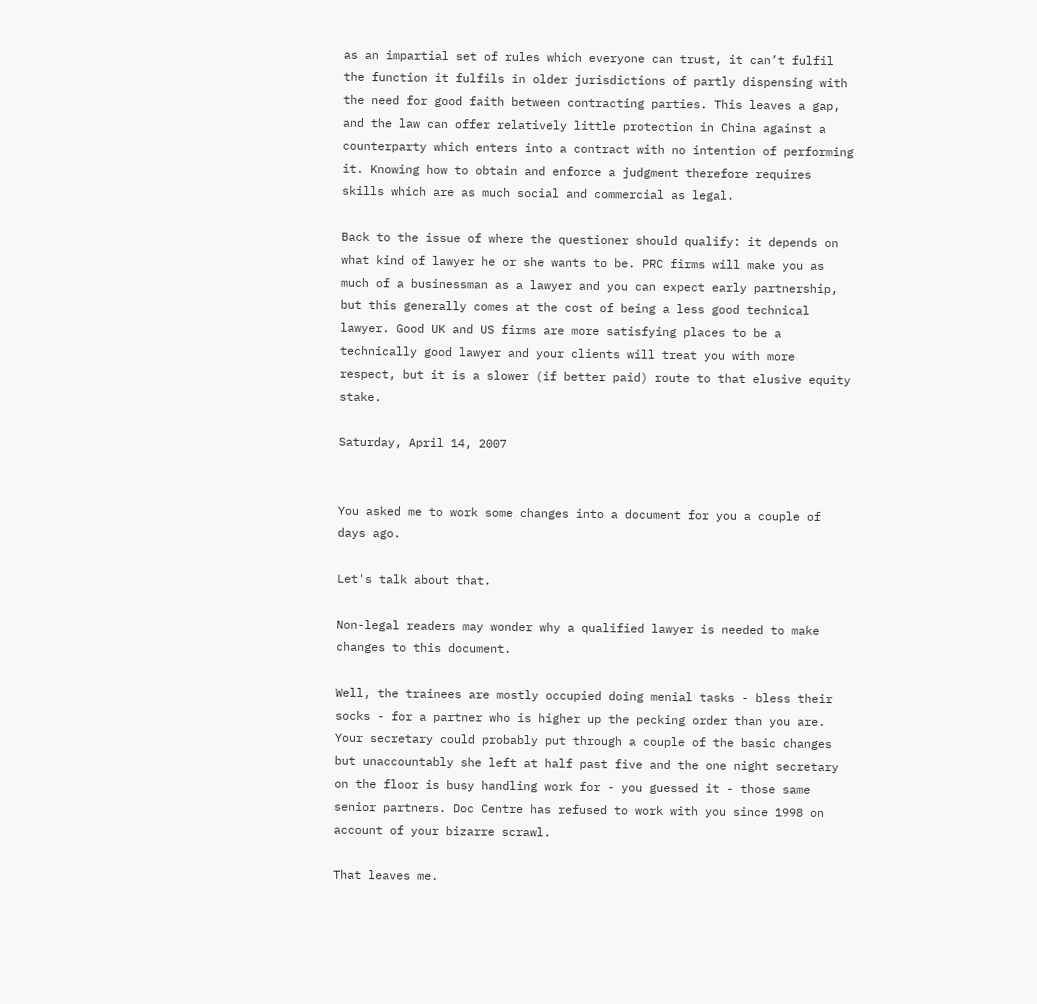as an impartial set of rules which everyone can trust, it can’t fulfil the function it fulfils in older jurisdictions of partly dispensing with the need for good faith between contracting parties. This leaves a gap, and the law can offer relatively little protection in China against a counterparty which enters into a contract with no intention of performing it. Knowing how to obtain and enforce a judgment therefore requires skills which are as much social and commercial as legal.

Back to the issue of where the questioner should qualify: it depends on what kind of lawyer he or she wants to be. PRC firms will make you as much of a businessman as a lawyer and you can expect early partnership, but this generally comes at the cost of being a less good technical lawyer. Good UK and US firms are more satisfying places to be a technically good lawyer and your clients will treat you with more respect, but it is a slower (if better paid) route to that elusive equity stake.

Saturday, April 14, 2007


You asked me to work some changes into a document for you a couple of days ago.

Let's talk about that.

Non-legal readers may wonder why a qualified lawyer is needed to make changes to this document.

Well, the trainees are mostly occupied doing menial tasks - bless their socks - for a partner who is higher up the pecking order than you are. Your secretary could probably put through a couple of the basic changes but unaccountably she left at half past five and the one night secretary on the floor is busy handling work for - you guessed it - those same senior partners. Doc Centre has refused to work with you since 1998 on account of your bizarre scrawl.

That leaves me.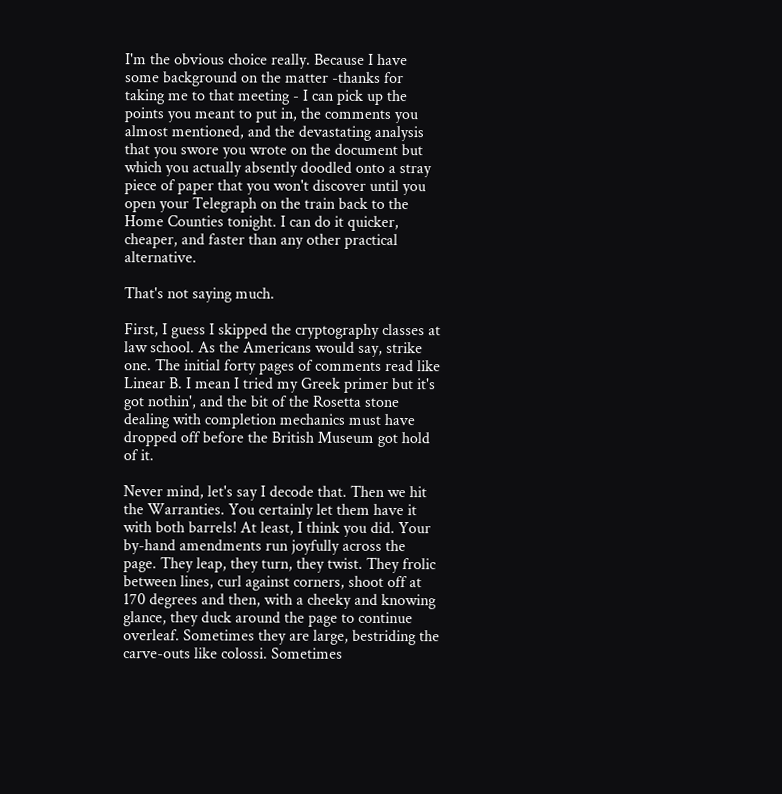I'm the obvious choice really. Because I have some background on the matter -thanks for taking me to that meeting - I can pick up the points you meant to put in, the comments you almost mentioned, and the devastating analysis that you swore you wrote on the document but which you actually absently doodled onto a stray piece of paper that you won't discover until you open your Telegraph on the train back to the Home Counties tonight. I can do it quicker, cheaper, and faster than any other practical alternative.

That's not saying much.

First, I guess I skipped the cryptography classes at law school. As the Americans would say, strike one. The initial forty pages of comments read like Linear B. I mean I tried my Greek primer but it's got nothin', and the bit of the Rosetta stone dealing with completion mechanics must have dropped off before the British Museum got hold of it.

Never mind, let's say I decode that. Then we hit the Warranties. You certainly let them have it with both barrels! At least, I think you did. Your by-hand amendments run joyfully across the page. They leap, they turn, they twist. They frolic between lines, curl against corners, shoot off at 170 degrees and then, with a cheeky and knowing glance, they duck around the page to continue overleaf. Sometimes they are large, bestriding the carve-outs like colossi. Sometimes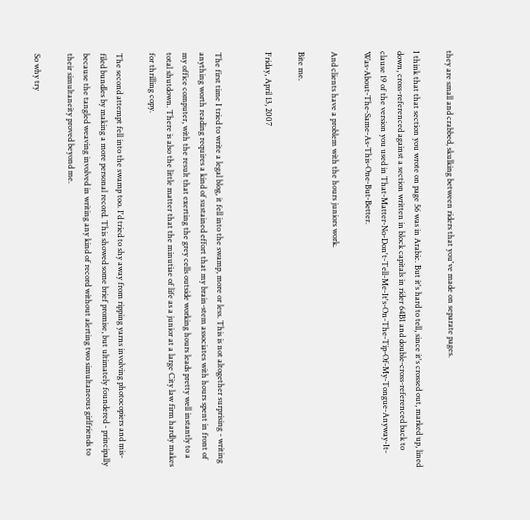they are small and crabbed, skulking between riders that you've made on separate pages.

I think that that section you wrote on page 56 was in Arabic. But it's hard to tell, since it's crossed out, marked up, lined down, cross-referenced against a section written in block capitals in rider 64B1 and double-cross-referenced back to clause 19 of the version you used in That-Matter-No-Don't-Tell-Me-It's-On-The-Tip-Of-My-Tongue-Anyway-It-Was-About-The-Same-As-This-One-But-Better.

And clients have a problem with the hours juniors work.

Bite me.

Friday, April 13, 2007


The first time I tried to write a legal blog, it fell into the swamp, more or less. This is not altogether surprising - writing anything worth reading requires a kind of sustained effort that my brain-stem associates with hours spent in front of my office computer, with the result that exerting the grey cells outside working hours leads pretty well instantly to a total shutdown. There is also the little matter that the minutiae of life as a junior at a large City law firm hardly makes for thrilling copy.

The second attempt fell into the swamp too. I'd tried to shy away from ripping yarns involving photocopiers and mis-filed bundles by making a more personal record. This showed some brief promise, but ultimately foundered - principally because the tangled weaving involved in writing any kind of record without alerting two simultaneous girlfriends to their simultaneity proved beyond me.

So why try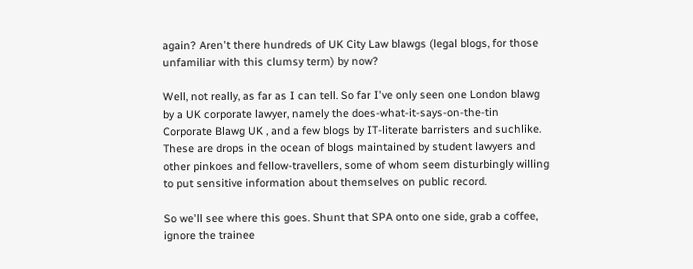again? Aren't there hundreds of UK City Law blawgs (legal blogs, for those unfamiliar with this clumsy term) by now?

Well, not really, as far as I can tell. So far I've only seen one London blawg by a UK corporate lawyer, namely the does-what-it-says-on-the-tin Corporate Blawg UK , and a few blogs by IT-literate barristers and suchlike. These are drops in the ocean of blogs maintained by student lawyers and other pinkoes and fellow-travellers, some of whom seem disturbingly willing to put sensitive information about themselves on public record.

So we'll see where this goes. Shunt that SPA onto one side, grab a coffee, ignore the trainee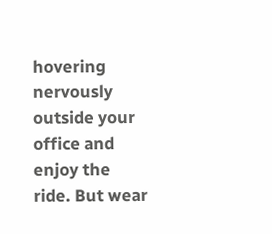hovering nervously outside your office and enjoy the ride. But wear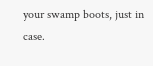your swamp boots, just in case.